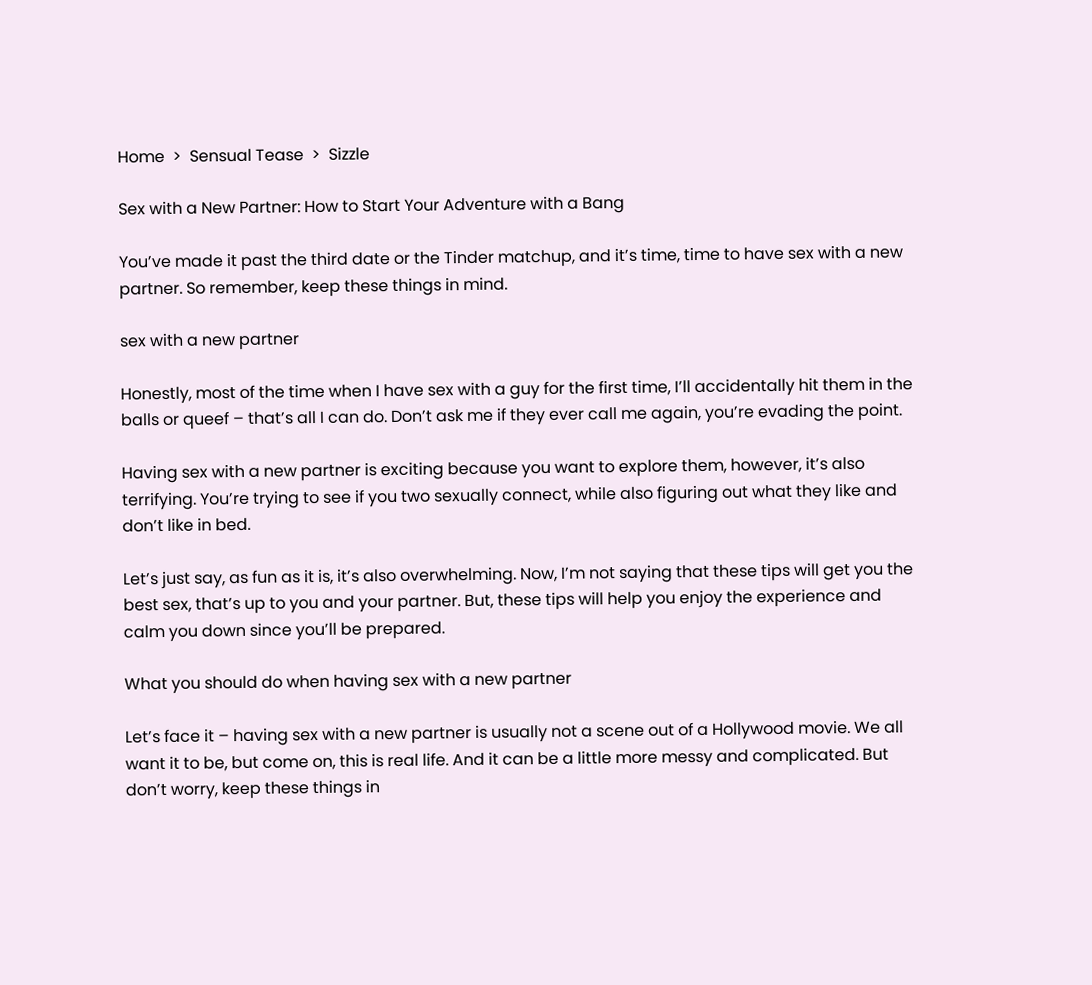Home  >  Sensual Tease  >  Sizzle

Sex with a New Partner: How to Start Your Adventure with a Bang

You’ve made it past the third date or the Tinder matchup, and it’s time, time to have sex with a new partner. So remember, keep these things in mind.

sex with a new partner

Honestly, most of the time when I have sex with a guy for the first time, I’ll accidentally hit them in the balls or queef – that’s all I can do. Don’t ask me if they ever call me again, you’re evading the point.

Having sex with a new partner is exciting because you want to explore them, however, it’s also terrifying. You’re trying to see if you two sexually connect, while also figuring out what they like and don’t like in bed.

Let’s just say, as fun as it is, it’s also overwhelming. Now, I’m not saying that these tips will get you the best sex, that’s up to you and your partner. But, these tips will help you enjoy the experience and calm you down since you’ll be prepared.

What you should do when having sex with a new partner

Let’s face it – having sex with a new partner is usually not a scene out of a Hollywood movie. We all want it to be, but come on, this is real life. And it can be a little more messy and complicated. But don’t worry, keep these things in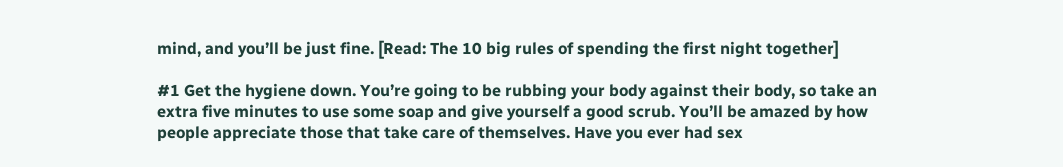mind, and you’ll be just fine. [Read: The 10 big rules of spending the first night together]

#1 Get the hygiene down. You’re going to be rubbing your body against their body, so take an extra five minutes to use some soap and give yourself a good scrub. You’ll be amazed by how people appreciate those that take care of themselves. Have you ever had sex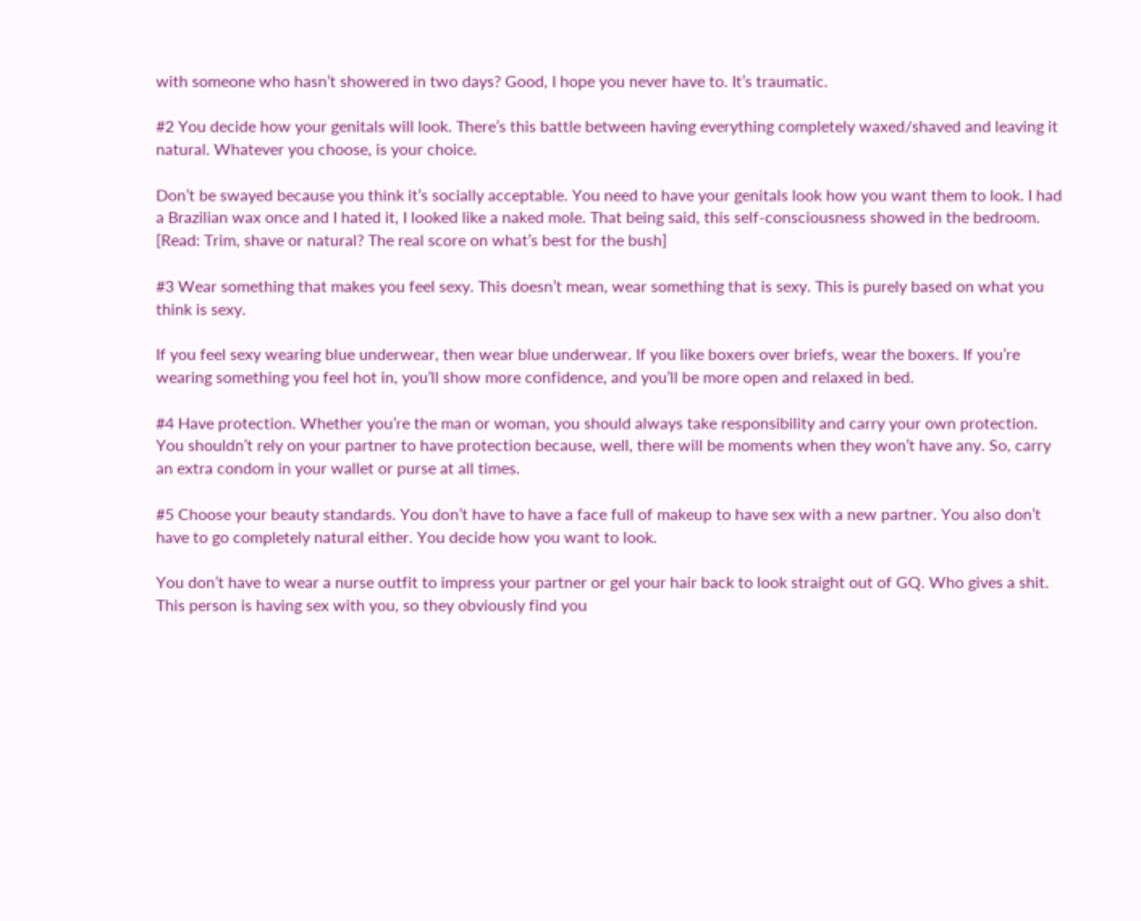with someone who hasn’t showered in two days? Good, I hope you never have to. It’s traumatic.

#2 You decide how your genitals will look. There’s this battle between having everything completely waxed/shaved and leaving it natural. Whatever you choose, is your choice.

Don’t be swayed because you think it’s socially acceptable. You need to have your genitals look how you want them to look. I had a Brazilian wax once and I hated it, I looked like a naked mole. That being said, this self-consciousness showed in the bedroom. [Read: Trim, shave or natural? The real score on what’s best for the bush]

#3 Wear something that makes you feel sexy. This doesn’t mean, wear something that is sexy. This is purely based on what you think is sexy.

If you feel sexy wearing blue underwear, then wear blue underwear. If you like boxers over briefs, wear the boxers. If you’re wearing something you feel hot in, you’ll show more confidence, and you’ll be more open and relaxed in bed.

#4 Have protection. Whether you’re the man or woman, you should always take responsibility and carry your own protection. You shouldn’t rely on your partner to have protection because, well, there will be moments when they won’t have any. So, carry an extra condom in your wallet or purse at all times.

#5 Choose your beauty standards. You don’t have to have a face full of makeup to have sex with a new partner. You also don’t have to go completely natural either. You decide how you want to look.

You don’t have to wear a nurse outfit to impress your partner or gel your hair back to look straight out of GQ. Who gives a shit. This person is having sex with you, so they obviously find you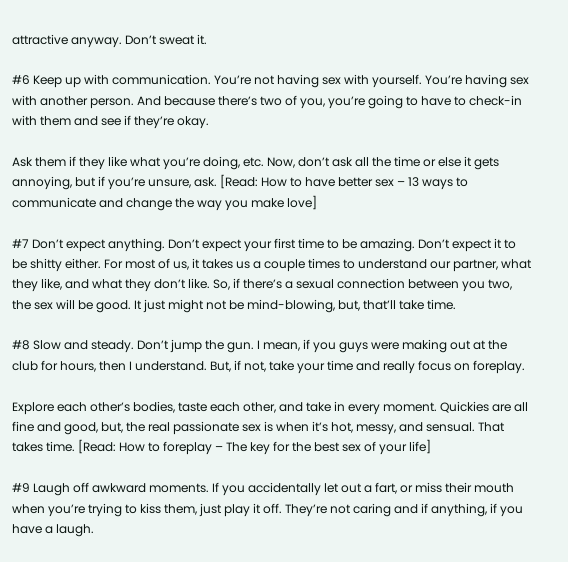attractive anyway. Don’t sweat it.

#6 Keep up with communication. You’re not having sex with yourself. You’re having sex with another person. And because there’s two of you, you’re going to have to check-in with them and see if they’re okay.

Ask them if they like what you’re doing, etc. Now, don’t ask all the time or else it gets annoying, but if you’re unsure, ask. [Read: How to have better sex – 13 ways to communicate and change the way you make love]

#7 Don’t expect anything. Don’t expect your first time to be amazing. Don’t expect it to be shitty either. For most of us, it takes us a couple times to understand our partner, what they like, and what they don’t like. So, if there’s a sexual connection between you two, the sex will be good. It just might not be mind-blowing, but, that’ll take time.

#8 Slow and steady. Don’t jump the gun. I mean, if you guys were making out at the club for hours, then I understand. But, if not, take your time and really focus on foreplay.

Explore each other’s bodies, taste each other, and take in every moment. Quickies are all fine and good, but, the real passionate sex is when it’s hot, messy, and sensual. That takes time. [Read: How to foreplay – The key for the best sex of your life]

#9 Laugh off awkward moments. If you accidentally let out a fart, or miss their mouth when you’re trying to kiss them, just play it off. They’re not caring and if anything, if you have a laugh.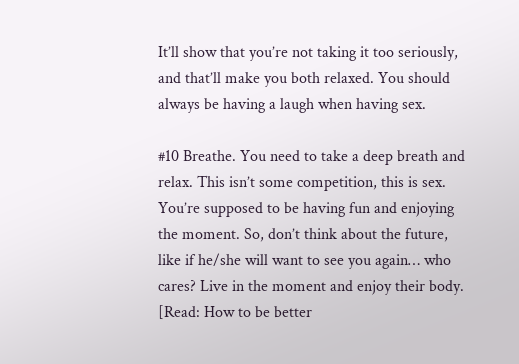It’ll show that you’re not taking it too seriously, and that’ll make you both relaxed. You should always be having a laugh when having sex.

#10 Breathe. You need to take a deep breath and relax. This isn’t some competition, this is sex. You’re supposed to be having fun and enjoying the moment. So, don’t think about the future, like if he/she will want to see you again… who cares? Live in the moment and enjoy their body. [Read: How to be better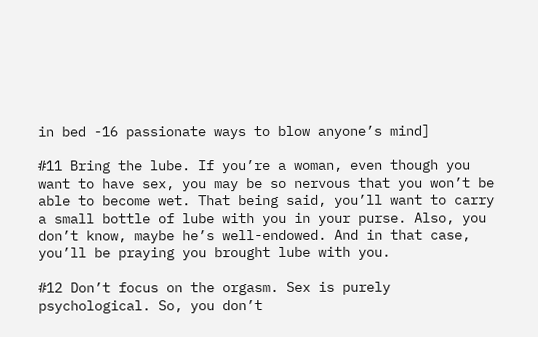in bed -16 passionate ways to blow anyone’s mind]

#11 Bring the lube. If you’re a woman, even though you want to have sex, you may be so nervous that you won’t be able to become wet. That being said, you’ll want to carry a small bottle of lube with you in your purse. Also, you don’t know, maybe he’s well-endowed. And in that case, you’ll be praying you brought lube with you.

#12 Don’t focus on the orgasm. Sex is purely psychological. So, you don’t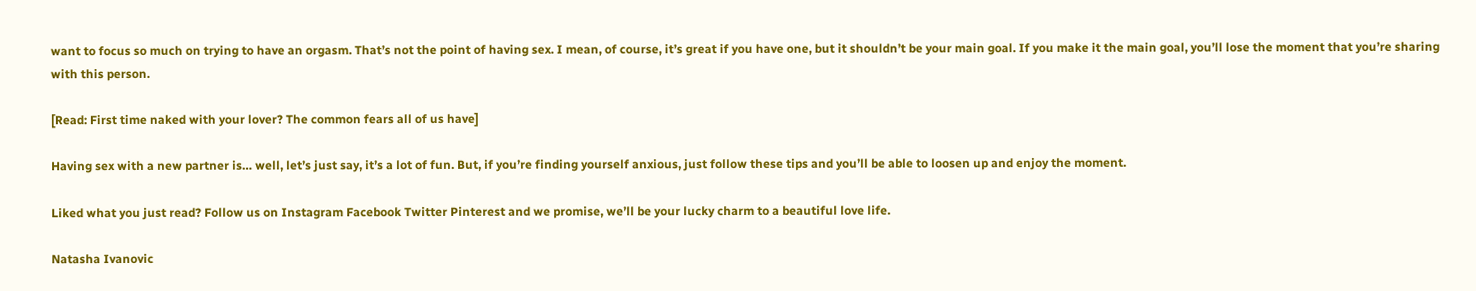want to focus so much on trying to have an orgasm. That’s not the point of having sex. I mean, of course, it’s great if you have one, but it shouldn’t be your main goal. If you make it the main goal, you’ll lose the moment that you’re sharing with this person.

[Read: First time naked with your lover? The common fears all of us have]

Having sex with a new partner is… well, let’s just say, it’s a lot of fun. But, if you’re finding yourself anxious, just follow these tips and you’ll be able to loosen up and enjoy the moment.

Liked what you just read? Follow us on Instagram Facebook Twitter Pinterest and we promise, we’ll be your lucky charm to a beautiful love life.

Natasha Ivanovic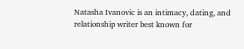Natasha Ivanovic is an intimacy, dating, and relationship writer best known for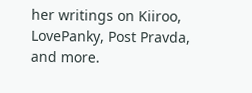her writings on Kiiroo, LovePanky, Post Pravda, and more.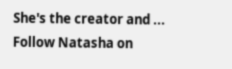She's the creator and ...
Follow Natasha on